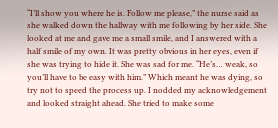“I’ll show you where he is. Follow me please,” the nurse said as she walked down the hallway with me following by her side. She looked at me and gave me a small smile, and I answered with a half smile of my own. It was pretty obvious in her eyes, even if she was trying to hide it. She was sad for me. “He’s… weak, so you’ll have to be easy with him.” Which meant he was dying, so try not to speed the process up. I nodded my acknowledgement and looked straight ahead. She tried to make some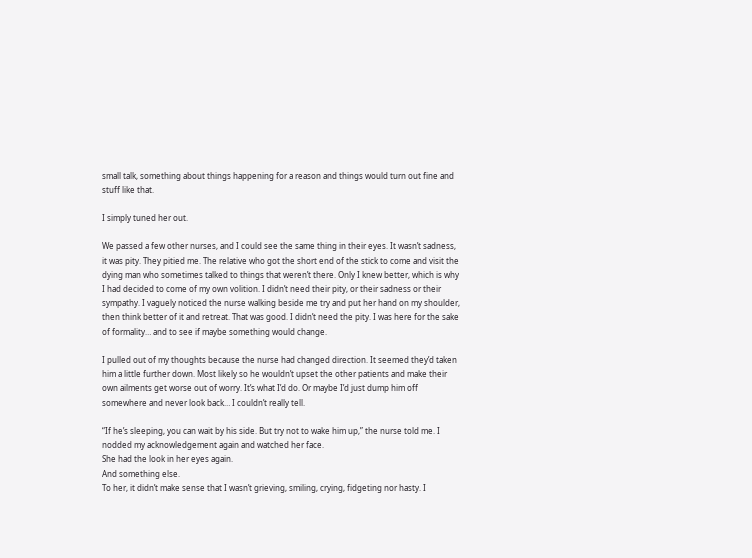small talk, something about things happening for a reason and things would turn out fine and stuff like that.

I simply tuned her out.

We passed a few other nurses, and I could see the same thing in their eyes. It wasn’t sadness, it was pity. They pitied me. The relative who got the short end of the stick to come and visit the dying man who sometimes talked to things that weren’t there. Only I knew better, which is why I had decided to come of my own volition. I didn’t need their pity, or their sadness or their sympathy. I vaguely noticed the nurse walking beside me try and put her hand on my shoulder, then think better of it and retreat. That was good. I didn’t need the pity. I was here for the sake of formality… and to see if maybe something would change.

I pulled out of my thoughts because the nurse had changed direction. It seemed they’d taken him a little further down. Most likely so he wouldn’t upset the other patients and make their own ailments get worse out of worry. It’s what I’d do. Or maybe I’d just dump him off somewhere and never look back… I couldn’t really tell.

“If he’s sleeping, you can wait by his side. But try not to wake him up,” the nurse told me. I nodded my acknowledgement again and watched her face.
She had the look in her eyes again.
And something else.
To her, it didn’t make sense that I wasn’t grieving, smiling, crying, fidgeting nor hasty. I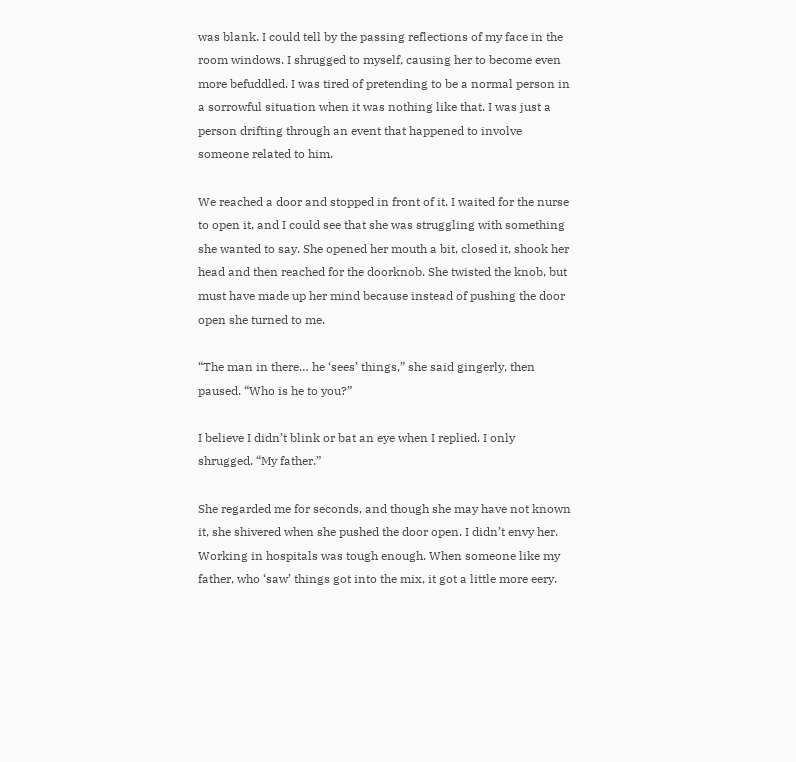was blank. I could tell by the passing reflections of my face in the room windows. I shrugged to myself, causing her to become even more befuddled. I was tired of pretending to be a normal person in a sorrowful situation when it was nothing like that. I was just a person drifting through an event that happened to involve someone related to him.

We reached a door and stopped in front of it. I waited for the nurse to open it, and I could see that she was struggling with something she wanted to say. She opened her mouth a bit, closed it, shook her head and then reached for the doorknob. She twisted the knob, but must have made up her mind because instead of pushing the door open she turned to me.

“The man in there… he ‘sees’ things,” she said gingerly, then paused. “Who is he to you?”

I believe I didn’t blink or bat an eye when I replied. I only shrugged. “My father.”

She regarded me for seconds, and though she may have not known it, she shivered when she pushed the door open. I didn’t envy her. Working in hospitals was tough enough. When someone like my father, who ‘saw’ things got into the mix, it got a little more eery.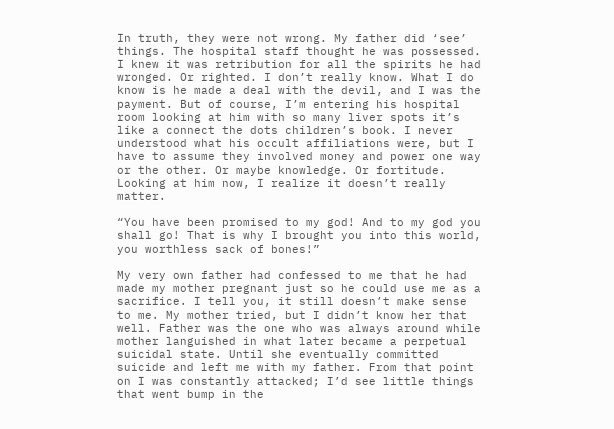In truth, they were not wrong. My father did ‘see’ things. The hospital staff thought he was possessed. I knew it was retribution for all the spirits he had wronged. Or righted. I don’t really know. What I do know is he made a deal with the devil, and I was the payment. But of course, I’m entering his hospital room looking at him with so many liver spots it’s like a connect the dots children’s book. I never understood what his occult affiliations were, but I have to assume they involved money and power one way or the other. Or maybe knowledge. Or fortitude. Looking at him now, I realize it doesn’t really matter.

“You have been promised to my god! And to my god you shall go! That is why I brought you into this world, you worthless sack of bones!”

My very own father had confessed to me that he had made my mother pregnant just so he could use me as a sacrifice. I tell you, it still doesn’t make sense to me. My mother tried, but I didn’t know her that well. Father was the one who was always around while mother languished in what later became a perpetual suicidal state. Until she eventually committed suicide and left me with my father. From that point on I was constantly attacked; I’d see little things that went bump in the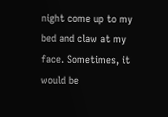night come up to my bed and claw at my face. Sometimes, it would be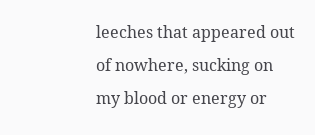leeches that appeared out of nowhere, sucking on my blood or energy or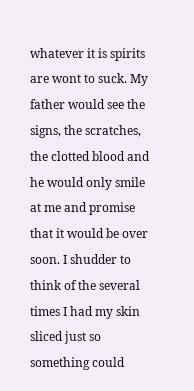whatever it is spirits are wont to suck. My father would see the signs, the scratches, the clotted blood and he would only smile at me and promise that it would be over soon. I shudder to think of the several times I had my skin sliced just so something could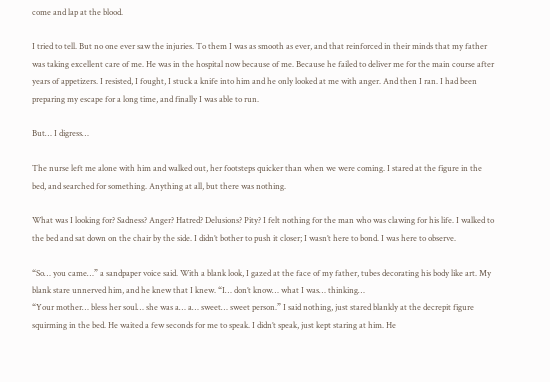come and lap at the blood.

I tried to tell. But no one ever saw the injuries. To them I was as smooth as ever, and that reinforced in their minds that my father was taking excellent care of me. He was in the hospital now because of me. Because he failed to deliver me for the main course after years of appetizers. I resisted, I fought, I stuck a knife into him and he only looked at me with anger. And then I ran. I had been preparing my escape for a long time, and finally I was able to run.

But… I digress…

The nurse left me alone with him and walked out, her footsteps quicker than when we were coming. I stared at the figure in the bed, and searched for something. Anything at all, but there was nothing.

What was I looking for? Sadness? Anger? Hatred? Delusions? Pity? I felt nothing for the man who was clawing for his life. I walked to the bed and sat down on the chair by the side. I didn’t bother to push it closer; I wasn’t here to bond. I was here to observe.

“So… you came…” a sandpaper voice said. With a blank look, I gazed at the face of my father, tubes decorating his body like art. My blank stare unnerved him, and he knew that I knew. “I… don’t know… what I was… thinking…
“Your mother… bless her soul… she was a… a… sweet… sweet person.” I said nothing, just stared blankly at the decrepit figure squirming in the bed. He waited a few seconds for me to speak. I didn’t speak, just kept staring at him. He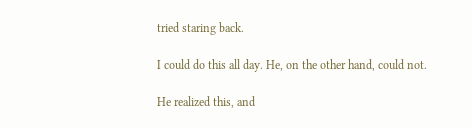tried staring back.

I could do this all day. He, on the other hand, could not.

He realized this, and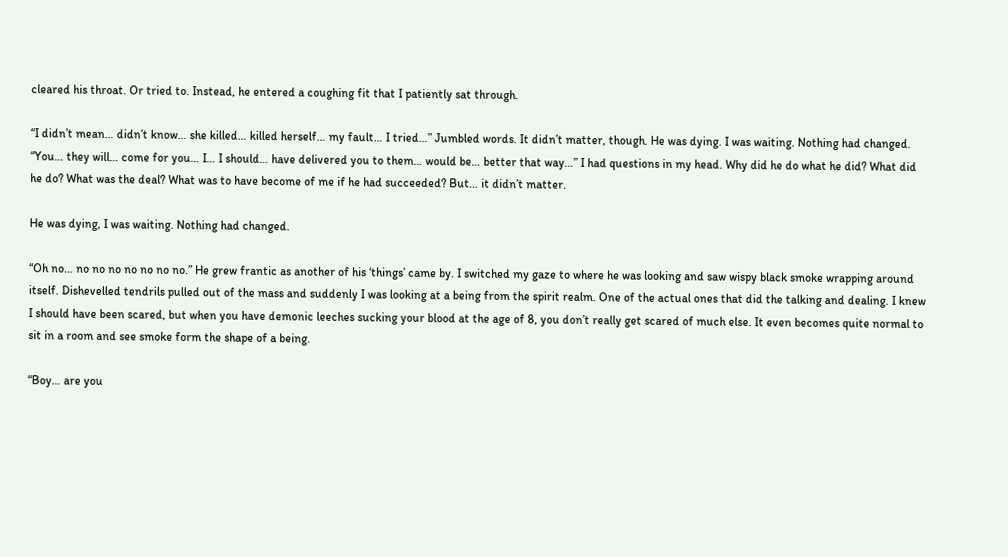cleared his throat. Or tried to. Instead, he entered a coughing fit that I patiently sat through.

“I didn’t mean… didn’t know… she killed… killed herself… my fault… I tried…” Jumbled words. It didn’t matter, though. He was dying. I was waiting. Nothing had changed. “You… they will… come for you… I… I should… have delivered you to them… would be… better that way…” I had questions in my head. Why did he do what he did? What did he do? What was the deal? What was to have become of me if he had succeeded? But… it didn’t matter.

He was dying, I was waiting. Nothing had changed.

“Oh no… no no no no no no no.” He grew frantic as another of his ‘things’ came by. I switched my gaze to where he was looking and saw wispy black smoke wrapping around itself. Dishevelled tendrils pulled out of the mass and suddenly I was looking at a being from the spirit realm. One of the actual ones that did the talking and dealing. I knew I should have been scared, but when you have demonic leeches sucking your blood at the age of 8, you don’t really get scared of much else. It even becomes quite normal to sit in a room and see smoke form the shape of a being.

“Boy… are you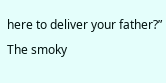here to deliver your father?” The smoky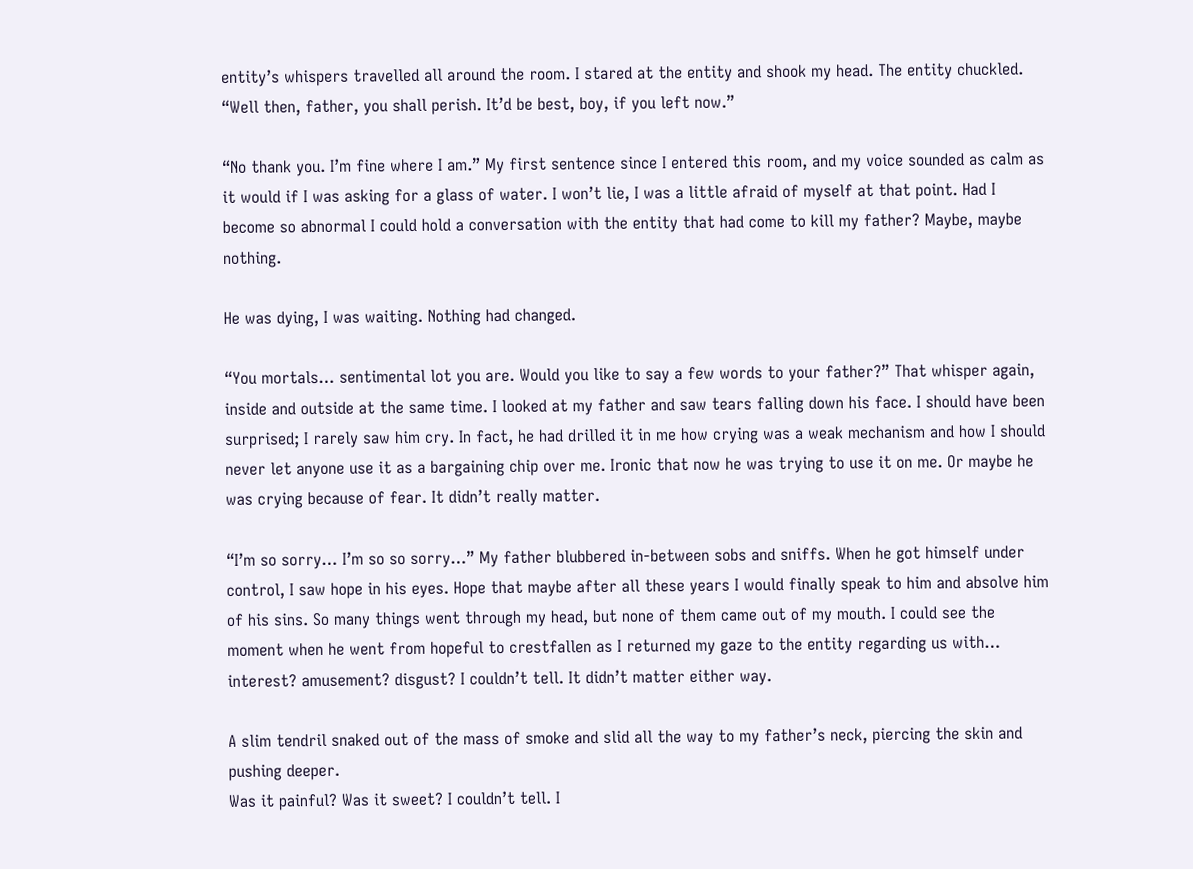entity’s whispers travelled all around the room. I stared at the entity and shook my head. The entity chuckled. “Well then, father, you shall perish. It’d be best, boy, if you left now.”

“No thank you. I’m fine where I am.” My first sentence since I entered this room, and my voice sounded as calm as it would if I was asking for a glass of water. I won’t lie, I was a little afraid of myself at that point. Had I become so abnormal I could hold a conversation with the entity that had come to kill my father? Maybe, maybe nothing.

He was dying, I was waiting. Nothing had changed.

“You mortals… sentimental lot you are. Would you like to say a few words to your father?” That whisper again, inside and outside at the same time. I looked at my father and saw tears falling down his face. I should have been surprised; I rarely saw him cry. In fact, he had drilled it in me how crying was a weak mechanism and how I should never let anyone use it as a bargaining chip over me. Ironic that now he was trying to use it on me. Or maybe he was crying because of fear. It didn’t really matter.

“I’m so sorry… I’m so so sorry…” My father blubbered in-between sobs and sniffs. When he got himself under control, I saw hope in his eyes. Hope that maybe after all these years I would finally speak to him and absolve him of his sins. So many things went through my head, but none of them came out of my mouth. I could see the moment when he went from hopeful to crestfallen as I returned my gaze to the entity regarding us with… interest? amusement? disgust? I couldn’t tell. It didn’t matter either way.

A slim tendril snaked out of the mass of smoke and slid all the way to my father’s neck, piercing the skin and pushing deeper.
Was it painful? Was it sweet? I couldn’t tell. I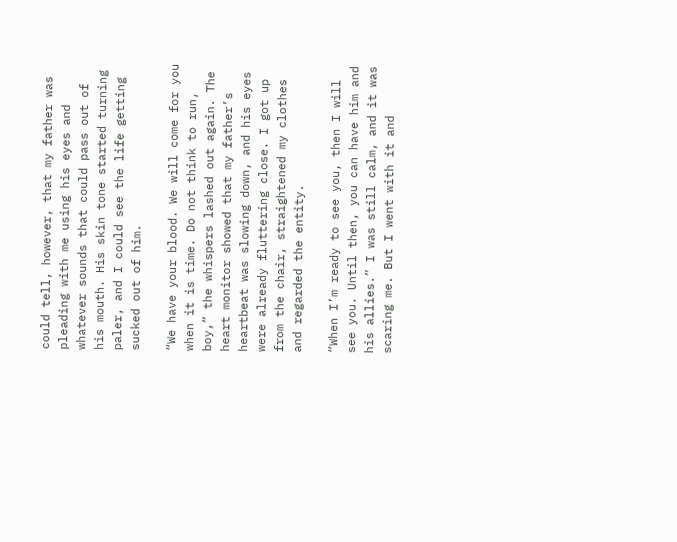could tell, however, that my father was pleading with me using his eyes and whatever sounds that could pass out of his mouth. His skin tone started turning paler, and I could see the life getting sucked out of him.

“We have your blood. We will come for you when it is time. Do not think to run, boy,” the whispers lashed out again. The heart monitor showed that my father’s heartbeat was slowing down, and his eyes were already fluttering close. I got up from the chair, straightened my clothes and regarded the entity.

“When I’m ready to see you, then I will see you. Until then, you can have him and his allies.” I was still calm, and it was scaring me. But I went with it and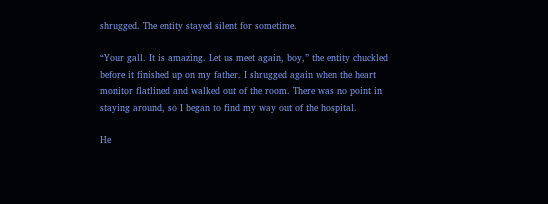shrugged. The entity stayed silent for sometime.

“Your gall. It is amazing. Let us meet again, boy,” the entity chuckled before it finished up on my father. I shrugged again when the heart monitor flatlined and walked out of the room. There was no point in staying around, so I began to find my way out of the hospital.

He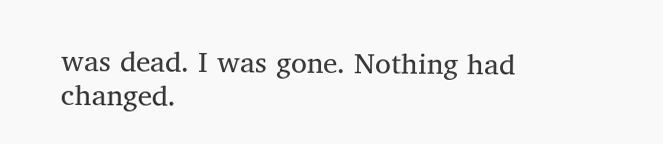was dead. I was gone. Nothing had changed.